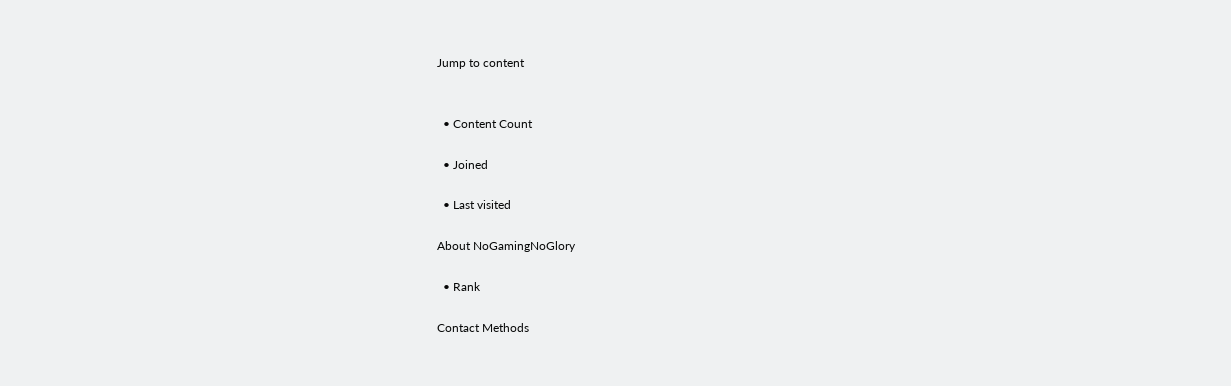Jump to content


  • Content Count

  • Joined

  • Last visited

About NoGamingNoGlory

  • Rank

Contact Methods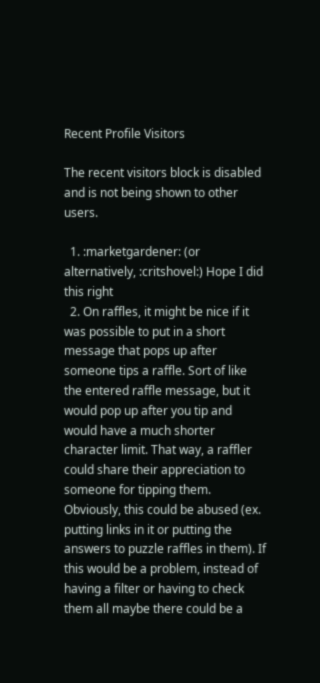Recent Profile Visitors

The recent visitors block is disabled and is not being shown to other users.

  1. :marketgardener: (or alternatively, :critshovel:) Hope I did this right
  2. On raffles, it might be nice if it was possible to put in a short message that pops up after someone tips a raffle. Sort of like the entered raffle message, but it would pop up after you tip and would have a much shorter character limit. That way, a raffler could share their appreciation to someone for tipping them. Obviously, this could be abused (ex. putting links in it or putting the answers to puzzle raffles in them). If this would be a problem, instead of having a filter or having to check them all maybe there could be a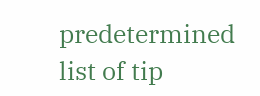predetermined list of tip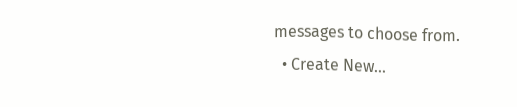messages to choose from.
  • Create New...